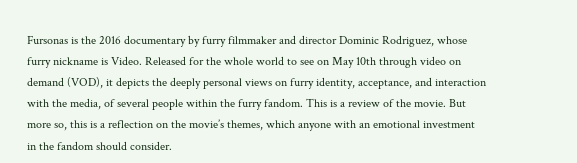Fursonas is the 2016 documentary by furry filmmaker and director Dominic Rodriguez, whose furry nickname is Video. Released for the whole world to see on May 10th through video on demand (VOD), it depicts the deeply personal views on furry identity, acceptance, and interaction with the media, of several people within the furry fandom. This is a review of the movie. But more so, this is a reflection on the movie’s themes, which anyone with an emotional investment in the fandom should consider.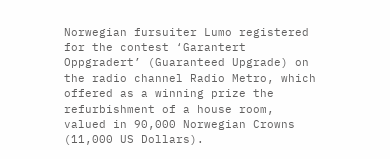Norwegian fursuiter Lumo registered for the contest ‘Garantert Oppgradert’ (Guaranteed Upgrade) on the radio channel Radio Metro, which offered as a winning prize the refurbishment of a house room, valued in 90,000 Norwegian Crowns (11,000 US Dollars).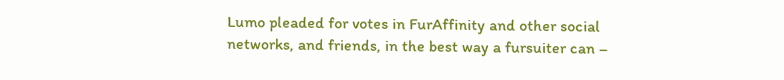Lumo pleaded for votes in FurAffinity and other social networks, and friends, in the best way a fursuiter can –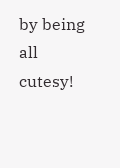by being all cutesy!